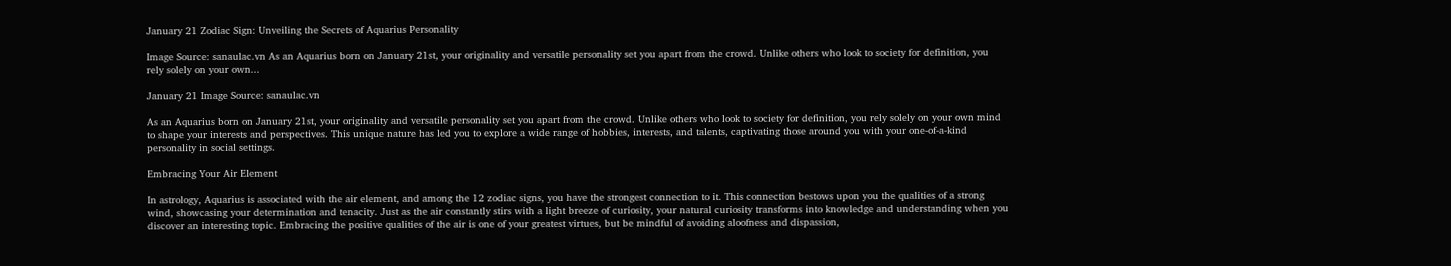January 21 Zodiac Sign: Unveiling the Secrets of Aquarius Personality

Image Source: sanaulac.vn As an Aquarius born on January 21st, your originality and versatile personality set you apart from the crowd. Unlike others who look to society for definition, you rely solely on your own...

January 21 Image Source: sanaulac.vn

As an Aquarius born on January 21st, your originality and versatile personality set you apart from the crowd. Unlike others who look to society for definition, you rely solely on your own mind to shape your interests and perspectives. This unique nature has led you to explore a wide range of hobbies, interests, and talents, captivating those around you with your one-of-a-kind personality in social settings.

Embracing Your Air Element

In astrology, Aquarius is associated with the air element, and among the 12 zodiac signs, you have the strongest connection to it. This connection bestows upon you the qualities of a strong wind, showcasing your determination and tenacity. Just as the air constantly stirs with a light breeze of curiosity, your natural curiosity transforms into knowledge and understanding when you discover an interesting topic. Embracing the positive qualities of the air is one of your greatest virtues, but be mindful of avoiding aloofness and dispassion,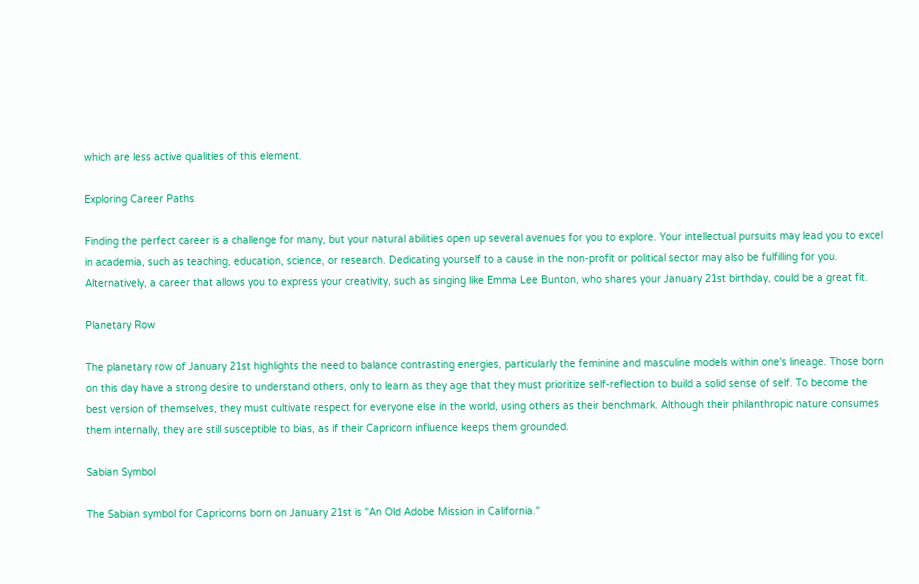which are less active qualities of this element.

Exploring Career Paths

Finding the perfect career is a challenge for many, but your natural abilities open up several avenues for you to explore. Your intellectual pursuits may lead you to excel in academia, such as teaching, education, science, or research. Dedicating yourself to a cause in the non-profit or political sector may also be fulfilling for you. Alternatively, a career that allows you to express your creativity, such as singing like Emma Lee Bunton, who shares your January 21st birthday, could be a great fit.

Planetary Row

The planetary row of January 21st highlights the need to balance contrasting energies, particularly the feminine and masculine models within one's lineage. Those born on this day have a strong desire to understand others, only to learn as they age that they must prioritize self-reflection to build a solid sense of self. To become the best version of themselves, they must cultivate respect for everyone else in the world, using others as their benchmark. Although their philanthropic nature consumes them internally, they are still susceptible to bias, as if their Capricorn influence keeps them grounded.

Sabian Symbol

The Sabian symbol for Capricorns born on January 21st is "An Old Adobe Mission in California."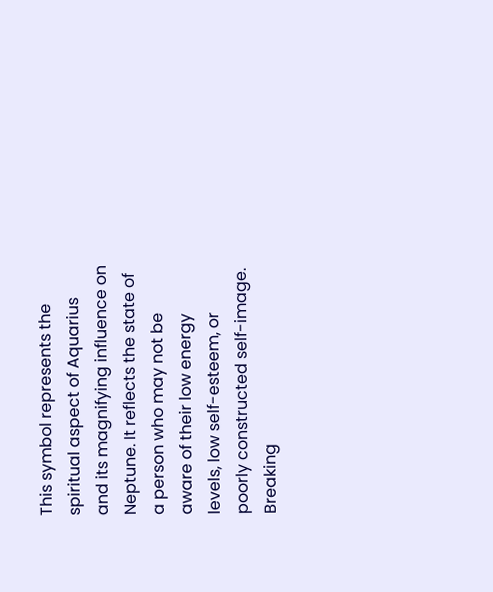This symbol represents the spiritual aspect of Aquarius and its magnifying influence on Neptune. It reflects the state of a person who may not be aware of their low energy levels, low self-esteem, or poorly constructed self-image. Breaking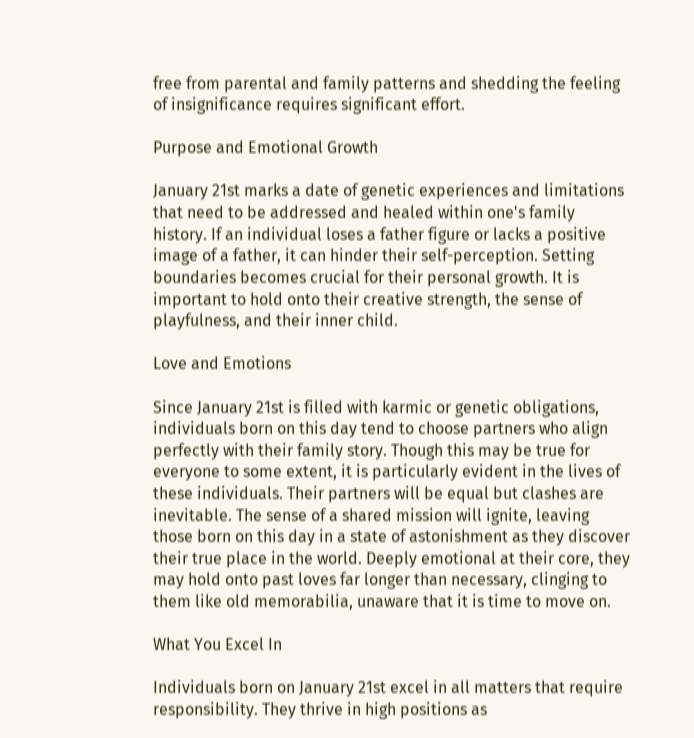free from parental and family patterns and shedding the feeling of insignificance requires significant effort.

Purpose and Emotional Growth

January 21st marks a date of genetic experiences and limitations that need to be addressed and healed within one's family history. If an individual loses a father figure or lacks a positive image of a father, it can hinder their self-perception. Setting boundaries becomes crucial for their personal growth. It is important to hold onto their creative strength, the sense of playfulness, and their inner child.

Love and Emotions

Since January 21st is filled with karmic or genetic obligations, individuals born on this day tend to choose partners who align perfectly with their family story. Though this may be true for everyone to some extent, it is particularly evident in the lives of these individuals. Their partners will be equal but clashes are inevitable. The sense of a shared mission will ignite, leaving those born on this day in a state of astonishment as they discover their true place in the world. Deeply emotional at their core, they may hold onto past loves far longer than necessary, clinging to them like old memorabilia, unaware that it is time to move on.

What You Excel In

Individuals born on January 21st excel in all matters that require responsibility. They thrive in high positions as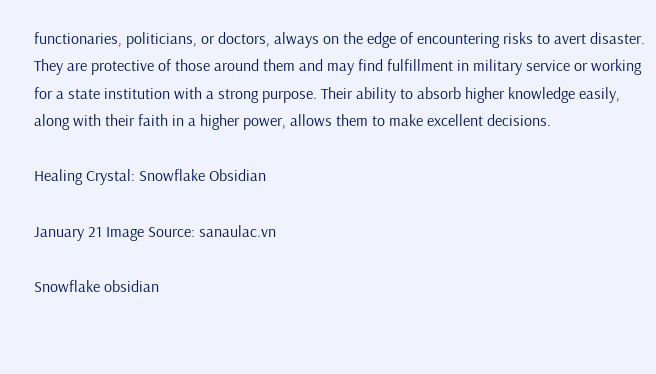functionaries, politicians, or doctors, always on the edge of encountering risks to avert disaster. They are protective of those around them and may find fulfillment in military service or working for a state institution with a strong purpose. Their ability to absorb higher knowledge easily, along with their faith in a higher power, allows them to make excellent decisions.

Healing Crystal: Snowflake Obsidian

January 21 Image Source: sanaulac.vn

Snowflake obsidian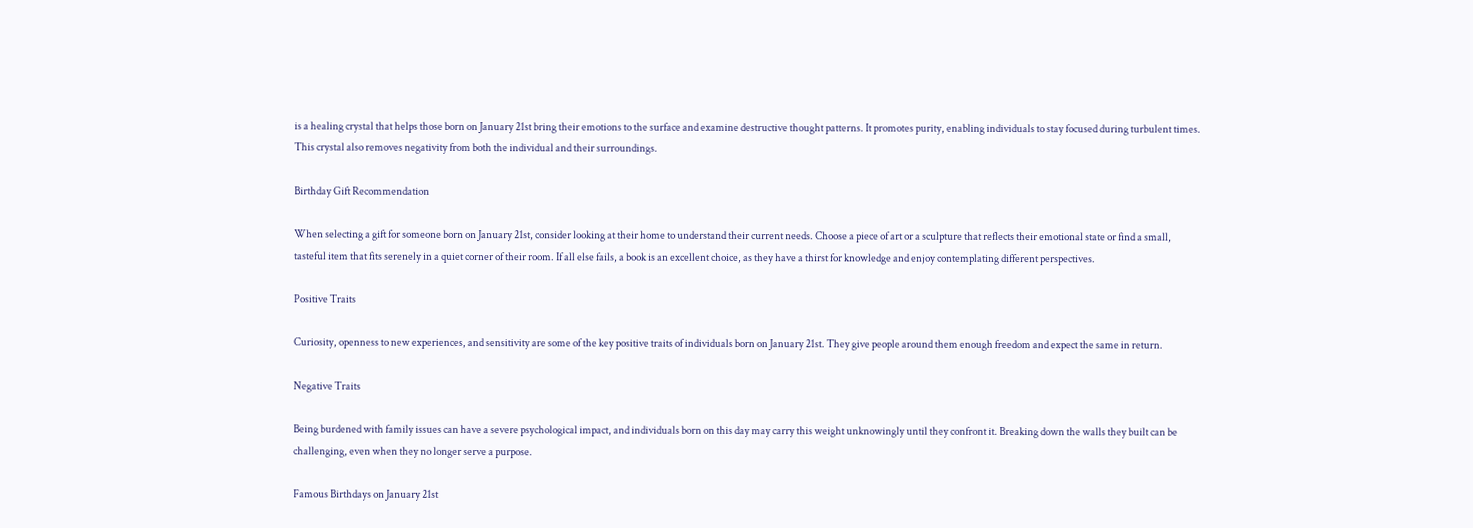is a healing crystal that helps those born on January 21st bring their emotions to the surface and examine destructive thought patterns. It promotes purity, enabling individuals to stay focused during turbulent times. This crystal also removes negativity from both the individual and their surroundings.

Birthday Gift Recommendation

When selecting a gift for someone born on January 21st, consider looking at their home to understand their current needs. Choose a piece of art or a sculpture that reflects their emotional state or find a small, tasteful item that fits serenely in a quiet corner of their room. If all else fails, a book is an excellent choice, as they have a thirst for knowledge and enjoy contemplating different perspectives.

Positive Traits

Curiosity, openness to new experiences, and sensitivity are some of the key positive traits of individuals born on January 21st. They give people around them enough freedom and expect the same in return.

Negative Traits

Being burdened with family issues can have a severe psychological impact, and individuals born on this day may carry this weight unknowingly until they confront it. Breaking down the walls they built can be challenging, even when they no longer serve a purpose.

Famous Birthdays on January 21st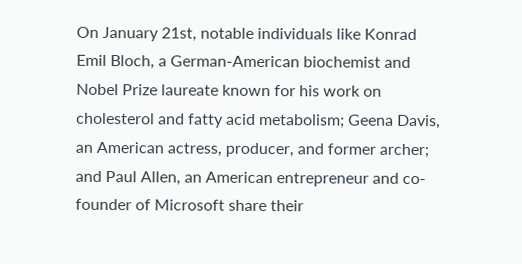On January 21st, notable individuals like Konrad Emil Bloch, a German-American biochemist and Nobel Prize laureate known for his work on cholesterol and fatty acid metabolism; Geena Davis, an American actress, producer, and former archer; and Paul Allen, an American entrepreneur and co-founder of Microsoft share their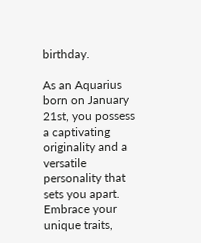birthday.

As an Aquarius born on January 21st, you possess a captivating originality and a versatile personality that sets you apart. Embrace your unique traits,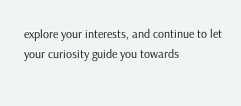explore your interests, and continue to let your curiosity guide you towards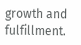growth and fulfillment.